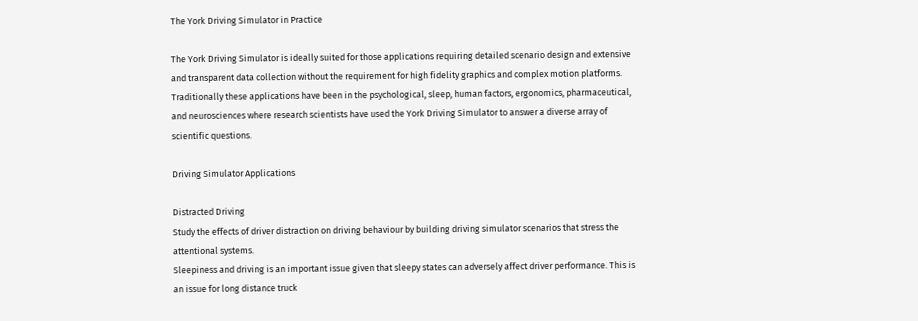The York Driving Simulator in Practice

The York Driving Simulator is ideally suited for those applications requiring detailed scenario design and extensive and transparent data collection without the requirement for high fidelity graphics and complex motion platforms. Traditionally these applications have been in the psychological, sleep, human factors, ergonomics, pharmaceutical, and neurosciences where research scientists have used the York Driving Simulator to answer a diverse array of scientific questions.

Driving Simulator Applications

Distracted Driving
Study the effects of driver distraction on driving behaviour by building driving simulator scenarios that stress the attentional systems.
Sleepiness and driving is an important issue given that sleepy states can adversely affect driver performance. This is an issue for long distance truck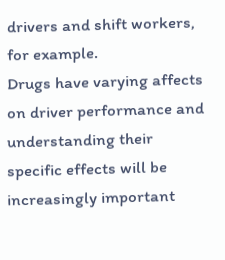drivers and shift workers, for example.
Drugs have varying affects on driver performance and understanding their specific effects will be increasingly important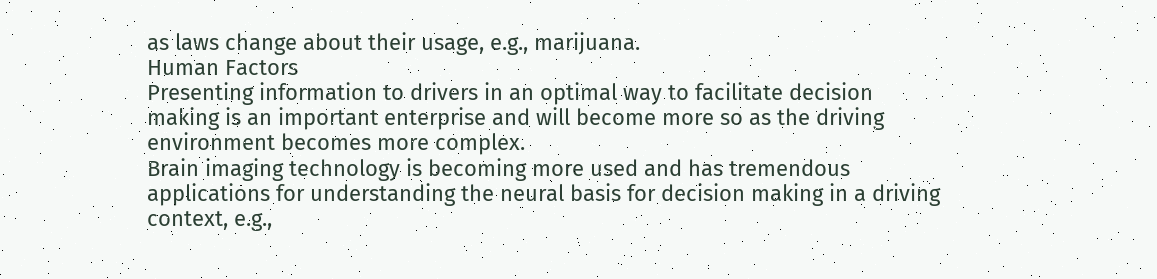as laws change about their usage, e.g., marijuana.
Human Factors
Presenting information to drivers in an optimal way to facilitate decision making is an important enterprise and will become more so as the driving environment becomes more complex.
Brain imaging technology is becoming more used and has tremendous applications for understanding the neural basis for decision making in a driving context, e.g.,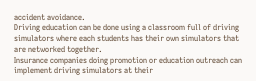accident avoidance.
Driving education can be done using a classroom full of driving simulators where each students has their own simulators that are networked together.
Insurance companies doing promotion or education outreach can implement driving simulators at their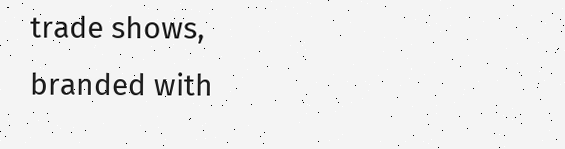trade shows, branded with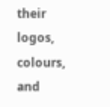their logos, colours, and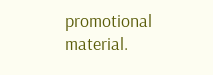promotional material.